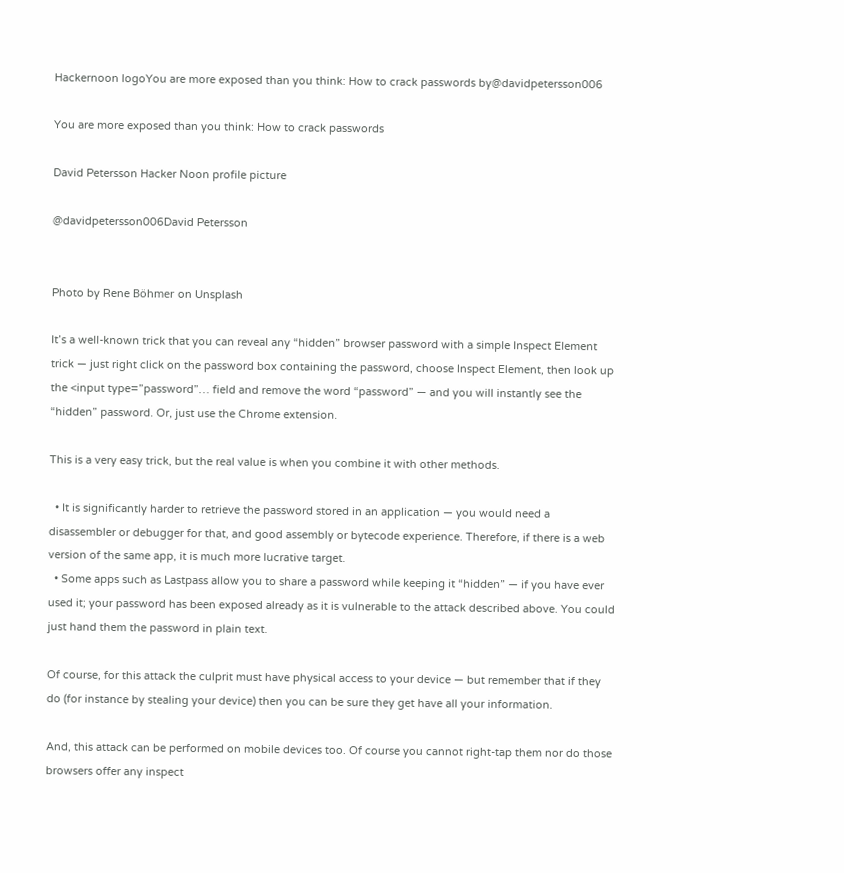Hackernoon logoYou are more exposed than you think: How to crack passwords by@davidpetersson006

You are more exposed than you think: How to crack passwords

David Petersson Hacker Noon profile picture

@davidpetersson006David Petersson


Photo by Rene Böhmer on Unsplash

It’s a well-known trick that you can reveal any “hidden” browser password with a simple Inspect Element trick — just right click on the password box containing the password, choose Inspect Element, then look up the <input type=”password”… field and remove the word “password” — and you will instantly see the “hidden” password. Or, just use the Chrome extension.

This is a very easy trick, but the real value is when you combine it with other methods.

  • It is significantly harder to retrieve the password stored in an application — you would need a disassembler or debugger for that, and good assembly or bytecode experience. Therefore, if there is a web version of the same app, it is much more lucrative target.
  • Some apps such as Lastpass allow you to share a password while keeping it “hidden” — if you have ever used it; your password has been exposed already as it is vulnerable to the attack described above. You could just hand them the password in plain text.

Of course, for this attack the culprit must have physical access to your device — but remember that if they do (for instance by stealing your device) then you can be sure they get have all your information.

And, this attack can be performed on mobile devices too. Of course you cannot right-tap them nor do those browsers offer any inspect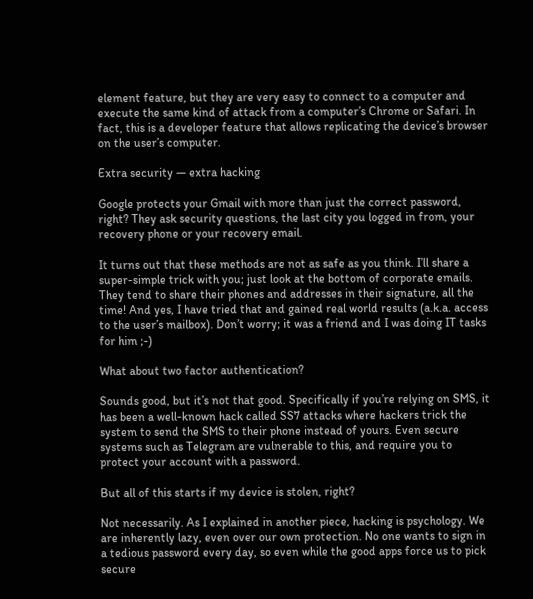element feature, but they are very easy to connect to a computer and execute the same kind of attack from a computer’s Chrome or Safari. In fact, this is a developer feature that allows replicating the device’s browser on the user’s computer.

Extra security — extra hacking

Google protects your Gmail with more than just the correct password, right? They ask security questions, the last city you logged in from, your recovery phone or your recovery email.

It turns out that these methods are not as safe as you think. I’ll share a super-simple trick with you; just look at the bottom of corporate emails. They tend to share their phones and addresses in their signature, all the time! And yes, I have tried that and gained real world results (a.k.a. access to the user’s mailbox). Don’t worry; it was a friend and I was doing IT tasks for him ;-)

What about two factor authentication?

Sounds good, but it’s not that good. Specifically if you’re relying on SMS, it has been a well-known hack called SS7 attacks where hackers trick the system to send the SMS to their phone instead of yours. Even secure systems such as Telegram are vulnerable to this, and require you to protect your account with a password.

But all of this starts if my device is stolen, right?

Not necessarily. As I explained in another piece, hacking is psychology. We are inherently lazy, even over our own protection. No one wants to sign in a tedious password every day, so even while the good apps force us to pick secure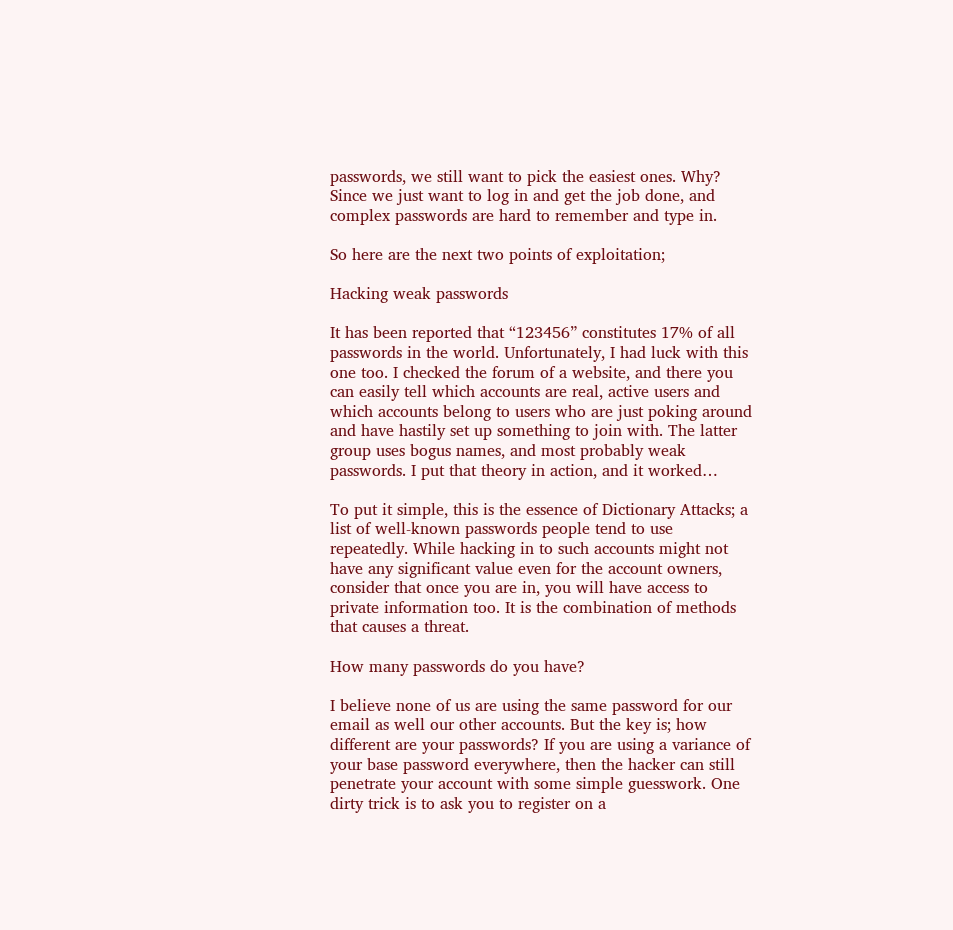passwords, we still want to pick the easiest ones. Why? Since we just want to log in and get the job done, and complex passwords are hard to remember and type in.

So here are the next two points of exploitation;

Hacking weak passwords

It has been reported that “123456” constitutes 17% of all passwords in the world. Unfortunately, I had luck with this one too. I checked the forum of a website, and there you can easily tell which accounts are real, active users and which accounts belong to users who are just poking around and have hastily set up something to join with. The latter group uses bogus names, and most probably weak passwords. I put that theory in action, and it worked…

To put it simple, this is the essence of Dictionary Attacks; a list of well-known passwords people tend to use repeatedly. While hacking in to such accounts might not have any significant value even for the account owners, consider that once you are in, you will have access to private information too. It is the combination of methods that causes a threat.

How many passwords do you have?

I believe none of us are using the same password for our email as well our other accounts. But the key is; how different are your passwords? If you are using a variance of your base password everywhere, then the hacker can still penetrate your account with some simple guesswork. One dirty trick is to ask you to register on a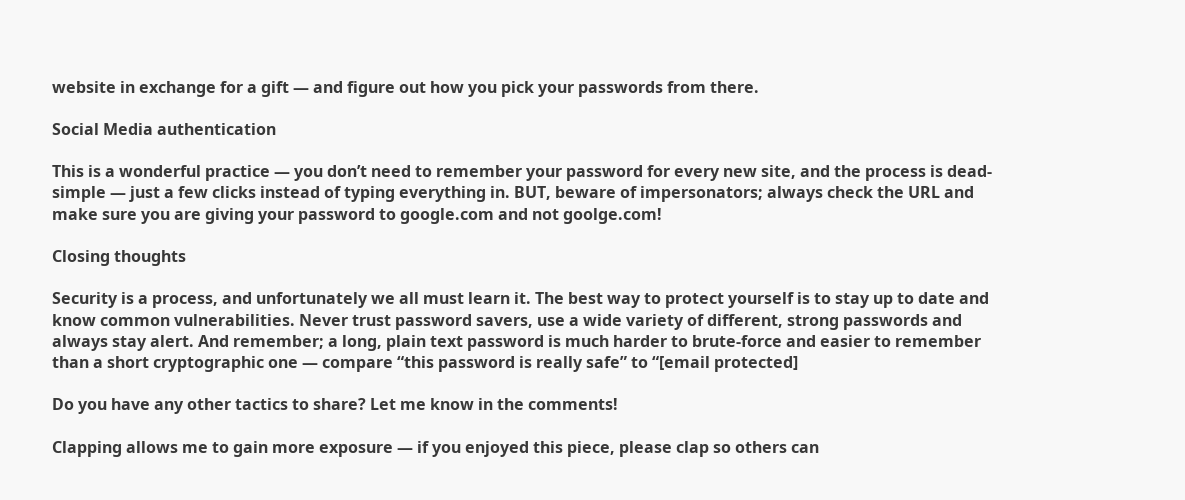website in exchange for a gift — and figure out how you pick your passwords from there.

Social Media authentication

This is a wonderful practice — you don’t need to remember your password for every new site, and the process is dead-simple — just a few clicks instead of typing everything in. BUT, beware of impersonators; always check the URL and make sure you are giving your password to google.com and not goolge.com!

Closing thoughts

Security is a process, and unfortunately we all must learn it. The best way to protect yourself is to stay up to date and know common vulnerabilities. Never trust password savers, use a wide variety of different, strong passwords and always stay alert. And remember; a long, plain text password is much harder to brute-force and easier to remember than a short cryptographic one — compare “this password is really safe” to “[email protected]

Do you have any other tactics to share? Let me know in the comments!

Clapping allows me to gain more exposure — if you enjoyed this piece, please clap so others can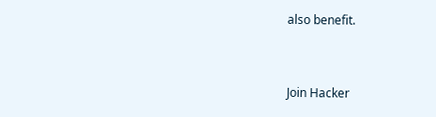also benefit.


Join Hacker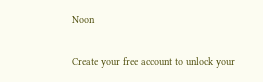Noon

Create your free account to unlock your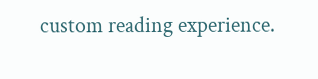custom reading experience.